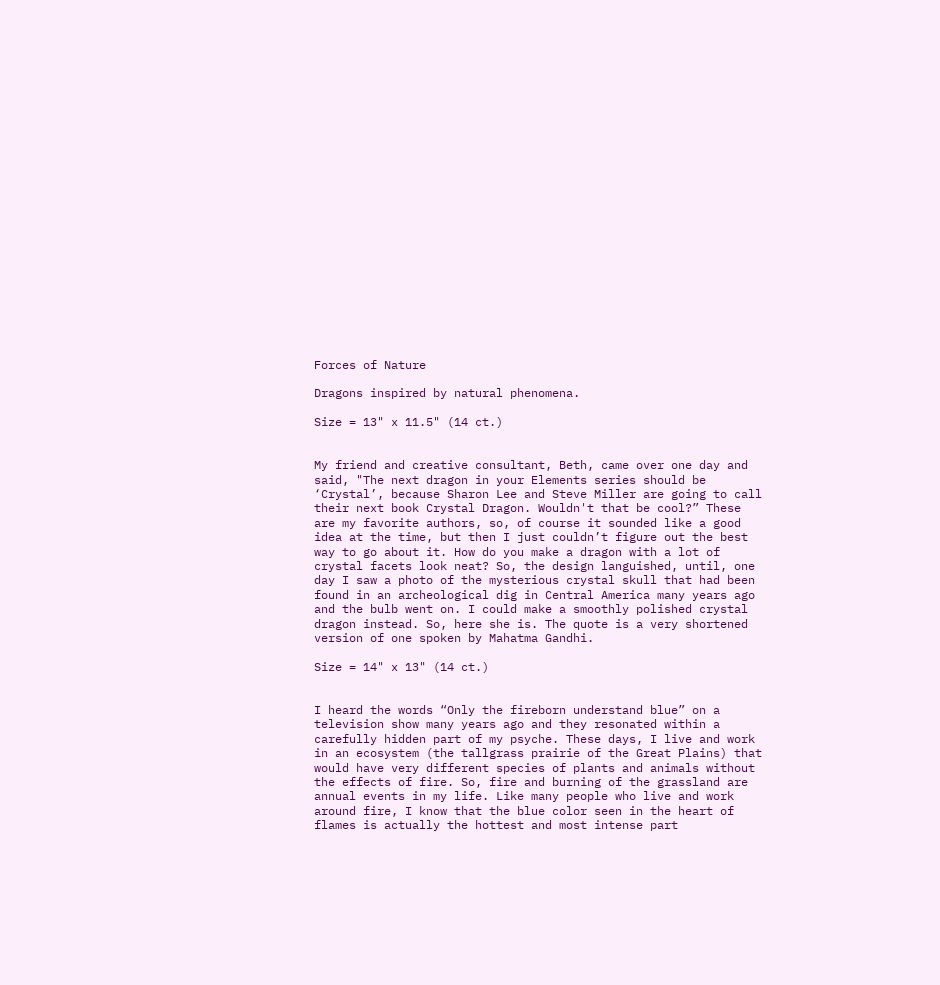Forces of Nature

Dragons inspired by natural phenomena.

Size = 13" x 11.5" (14 ct.)


My friend and creative consultant, Beth, came over one day and said, "The next dragon in your Elements series should be ‘Crystal’, because Sharon Lee and Steve Miller are going to call their next book Crystal Dragon. Wouldn't that be cool?” These are my favorite authors, so, of course it sounded like a good idea at the time, but then I just couldn’t figure out the best way to go about it. How do you make a dragon with a lot of crystal facets look neat? So, the design languished, until, one day I saw a photo of the mysterious crystal skull that had been found in an archeological dig in Central America many years ago and the bulb went on. I could make a smoothly polished crystal dragon instead. So, here she is. The quote is a very shortened version of one spoken by Mahatma Gandhi.

Size = 14" x 13" (14 ct.)


I heard the words “Only the fireborn understand blue” on a television show many years ago and they resonated within a carefully hidden part of my psyche. These days, I live and work in an ecosystem (the tallgrass prairie of the Great Plains) that would have very different species of plants and animals without the effects of fire. So, fire and burning of the grassland are annual events in my life. Like many people who live and work around fire, I know that the blue color seen in the heart of flames is actually the hottest and most intense part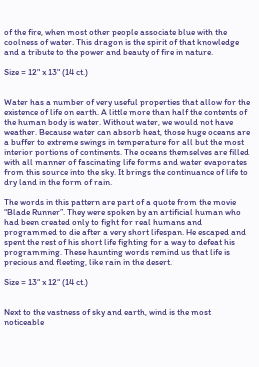of the fire, when most other people associate blue with the coolness of water. This dragon is the spirit of that knowledge and a tribute to the power and beauty of fire in nature.

Size = 12" x 13" (14 ct.)


Water has a number of very useful properties that allow for the existence of life on earth. A little more than half the contents of the human body is water. Without water, we would not have weather. Because water can absorb heat, those huge oceans are a buffer to extreme swings in temperature for all but the most interior portions of continents. The oceans themselves are filled with all manner of fascinating life forms and water evaporates from this source into the sky. It brings the continuance of life to dry land in the form of rain.

The words in this pattern are part of a quote from the movie “Blade Runner”. They were spoken by an artificial human who had been created only to fight for real humans and programmed to die after a very short lifespan. He escaped and spent the rest of his short life fighting for a way to defeat his programming. These haunting words remind us that life is precious and fleeting, like rain in the desert.

Size = 13“ x 12“ (14 ct.)


Next to the vastness of sky and earth, wind is the most noticeable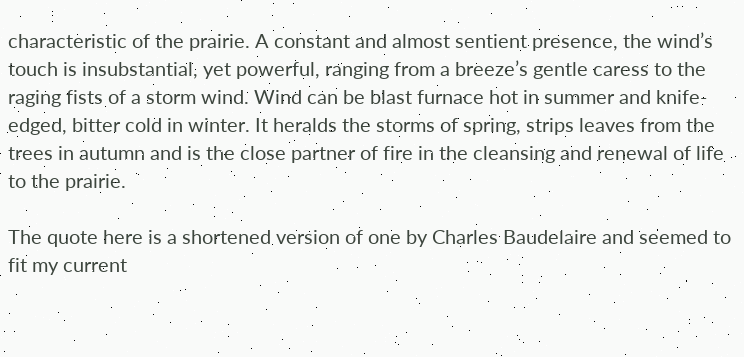characteristic of the prairie. A constant and almost sentient presence, the wind’s touch is insubstantial, yet powerful, ranging from a breeze’s gentle caress to the raging fists of a storm wind. Wind can be blast furnace hot in summer and knife-edged, bitter cold in winter. It heralds the storms of spring, strips leaves from the trees in autumn and is the close partner of fire in the cleansing and renewal of life to the prairie.

The quote here is a shortened version of one by Charles Baudelaire and seemed to fit my current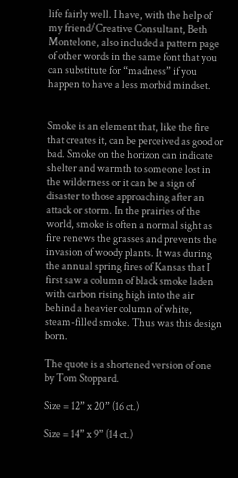life fairly well. I have, with the help of my friend/Creative Consultant, Beth Montelone, also included a pattern page of other words in the same font that you can substitute for “madness” if you happen to have a less morbid mindset.


Smoke is an element that, like the fire that creates it, can be perceived as good or bad. Smoke on the horizon can indicate shelter and warmth to someone lost in the wilderness or it can be a sign of disaster to those approaching after an attack or storm. In the prairies of the world, smoke is often a normal sight as fire renews the grasses and prevents the invasion of woody plants. It was during the annual spring fires of Kansas that I first saw a column of black smoke laden with carbon rising high into the air behind a heavier column of white, steam-filled smoke. Thus was this design born.

The quote is a shortened version of one by Tom Stoppard.

Size = 12” x 20” (16 ct.)

Size = 14” x 9” (14 ct.)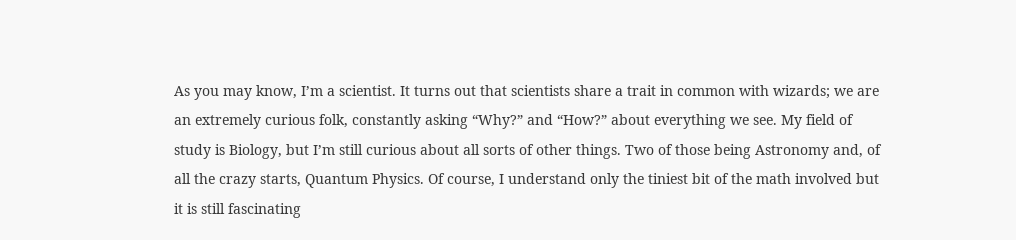As you may know, I’m a scientist. It turns out that scientists share a trait in common with wizards; we are an extremely curious folk, constantly asking “Why?” and “How?” about everything we see. My field of study is Biology, but I’m still curious about all sorts of other things. Two of those being Astronomy and, of all the crazy starts, Quantum Physics. Of course, I understand only the tiniest bit of the math involved but it is still fascinating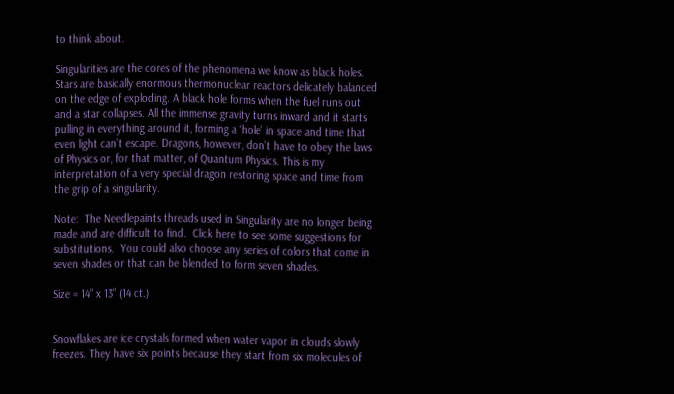to think about.

Singularities are the cores of the phenomena we know as black holes. Stars are basically enormous thermonuclear reactors delicately balanced on the edge of exploding. A black hole forms when the fuel runs out and a star collapses. All the immense gravity turns inward and it starts pulling in everything around it, forming a ‘hole’ in space and time that even light can’t escape. Dragons, however, don’t have to obey the laws of Physics or, for that matter, of Quantum Physics. This is my interpretation of a very special dragon restoring space and time from the grip of a singularity.

Note:  The Needlepaints threads used in Singularity are no longer being made and are difficult to find.  Click here to see some suggestions for substitutions.  You could also choose any series of colors that come in seven shades or that can be blended to form seven shades.

Size = 14” x 13” (14 ct.)


Snowflakes are ice crystals formed when water vapor in clouds slowly freezes. They have six points because they start from six molecules of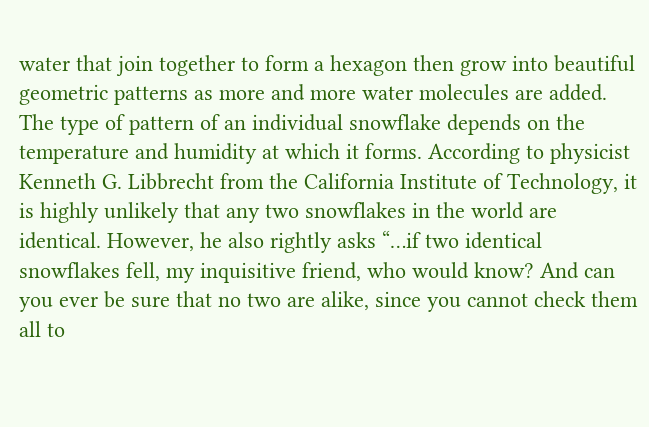water that join together to form a hexagon then grow into beautiful geometric patterns as more and more water molecules are added. The type of pattern of an individual snowflake depends on the temperature and humidity at which it forms. According to physicist Kenneth G. Libbrecht from the California Institute of Technology, it is highly unlikely that any two snowflakes in the world are identical. However, he also rightly asks “…if two identical snowflakes fell, my inquisitive friend, who would know? And can you ever be sure that no two are alike, since you cannot check them all to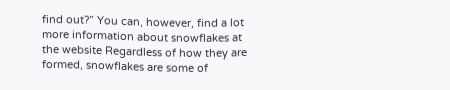find out?” You can, however, find a lot more information about snowflakes at the website Regardless of how they are formed, snowflakes are some of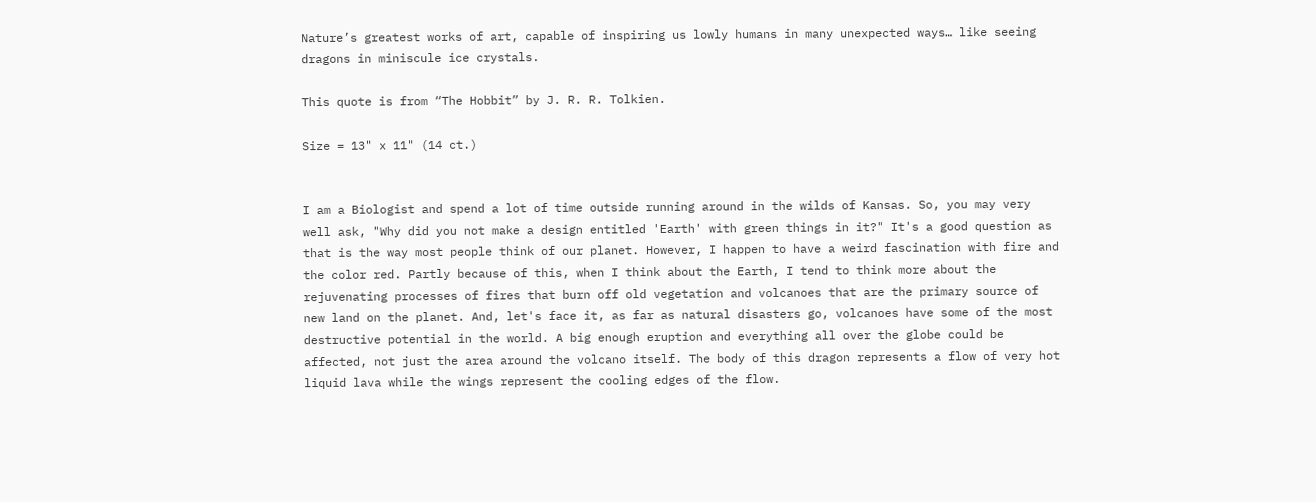Nature’s greatest works of art, capable of inspiring us lowly humans in many unexpected ways… like seeing dragons in miniscule ice crystals.

This quote is from “The Hobbit” by J. R. R. Tolkien.

Size = 13" x 11" (14 ct.)


I am a Biologist and spend a lot of time outside running around in the wilds of Kansas. So, you may very well ask, "Why did you not make a design entitled 'Earth' with green things in it?" It's a good question as that is the way most people think of our planet. However, I happen to have a weird fascination with fire and the color red. Partly because of this, when I think about the Earth, I tend to think more about the rejuvenating processes of fires that burn off old vegetation and volcanoes that are the primary source of new land on the planet. And, let's face it, as far as natural disasters go, volcanoes have some of the most destructive potential in the world. A big enough eruption and everything all over the globe could be affected, not just the area around the volcano itself. The body of this dragon represents a flow of very hot liquid lava while the wings represent the cooling edges of the flow.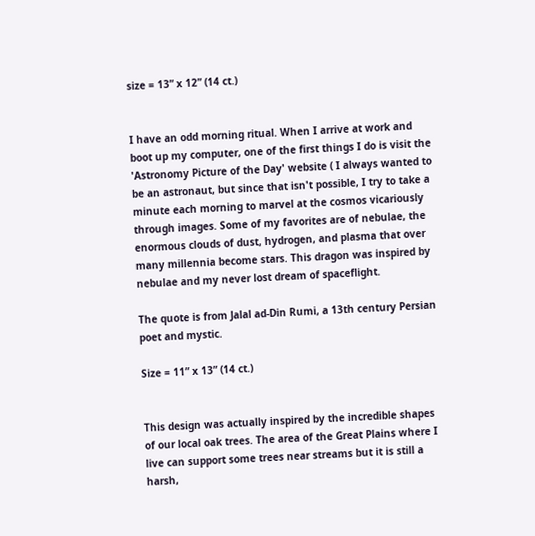size = 13” x 12” (14 ct.)


I have an odd morning ritual. When I arrive at work and boot up my computer, one of the first things I do is visit the 'Astronomy Picture of the Day' website ( I always wanted to be an astronaut, but since that isn't possible, I try to take a minute each morning to marvel at the cosmos vicariously through images. Some of my favorites are of nebulae, the enormous clouds of dust, hydrogen, and plasma that over many millennia become stars. This dragon was inspired by nebulae and my never lost dream of spaceflight.

The quote is from Jalal ad-Din Rumi, a 13th century Persian poet and mystic.

Size = 11” x 13” (14 ct.)


This design was actually inspired by the incredible shapes of our local oak trees. The area of the Great Plains where I live can support some trees near streams but it is still a harsh,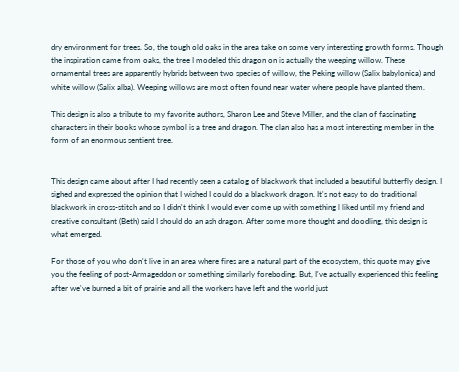dry environment for trees. So, the tough old oaks in the area take on some very interesting growth forms. Though the inspiration came from oaks, the tree I modeled this dragon on is actually the weeping willow. These ornamental trees are apparently hybrids between two species of willow, the Peking willow (Salix babylonica) and white willow (Salix alba). Weeping willows are most often found near water where people have planted them.

This design is also a tribute to my favorite authors, Sharon Lee and Steve Miller, and the clan of fascinating characters in their books whose symbol is a tree and dragon. The clan also has a most interesting member in the form of an enormous sentient tree.


This design came about after I had recently seen a catalog of blackwork that included a beautiful butterfly design. I sighed and expressed the opinion that I wished I could do a blackwork dragon. It's not easy to do traditional blackwork in cross-stitch and so I didn't think I would ever come up with something l liked until my friend and creative consultant (Beth) said I should do an ash dragon. After some more thought and doodling, this design is what emerged.

For those of you who don't live in an area where fires are a natural part of the ecosystem, this quote may give you the feeling of post-Armageddon or something similarly foreboding. But, I've actually experienced this feeling after we've burned a bit of prairie and all the workers have left and the world just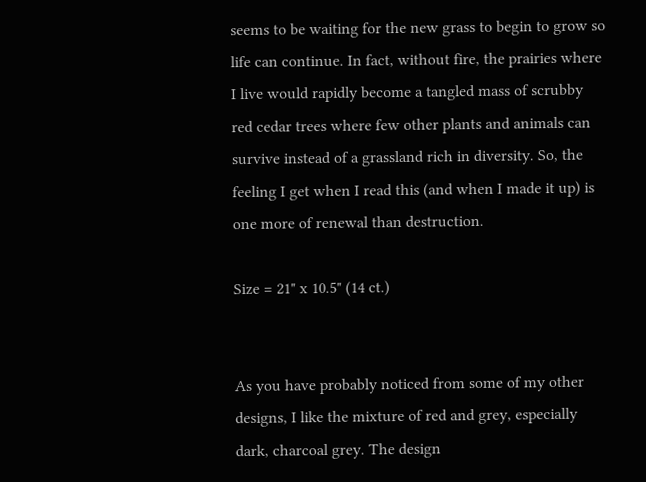seems to be waiting for the new grass to begin to grow so life can continue. In fact, without fire, the prairies where I live would rapidly become a tangled mass of scrubby red cedar trees where few other plants and animals can survive instead of a grassland rich in diversity. So, the feeling I get when I read this (and when I made it up) is one more of renewal than destruction.

Size = 21" x 10.5" (14 ct.)


As you have probably noticed from some of my other designs, I like the mixture of red and grey, especially dark, charcoal grey. The design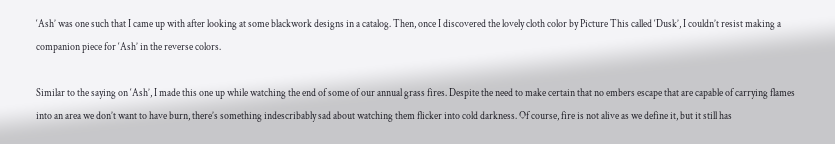‘Ash’ was one such that I came up with after looking at some blackwork designs in a catalog. Then, once I discovered the lovely cloth color by Picture This called ‘Dusk’, I couldn’t resist making a companion piece for ‘Ash’ in the reverse colors.

Similar to the saying on ‘Ash’, I made this one up while watching the end of some of our annual grass fires. Despite the need to make certain that no embers escape that are capable of carrying flames into an area we don’t want to have burn, there’s something indescribably sad about watching them flicker into cold darkness. Of course, fire is not alive as we define it, but it still has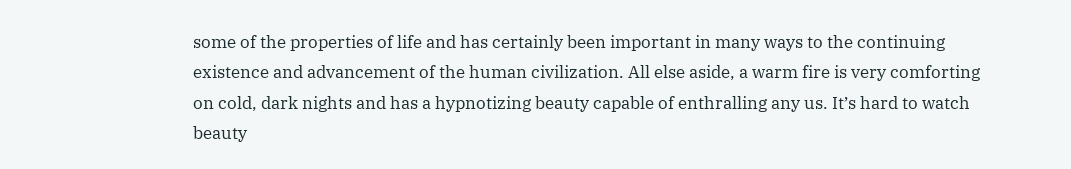some of the properties of life and has certainly been important in many ways to the continuing existence and advancement of the human civilization. All else aside, a warm fire is very comforting on cold, dark nights and has a hypnotizing beauty capable of enthralling any us. It’s hard to watch beauty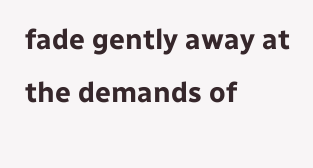fade gently away at the demands of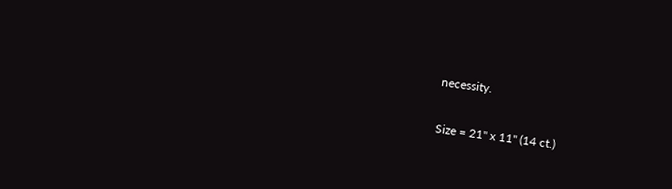necessity.

Size = 21" x 11" (14 ct.)